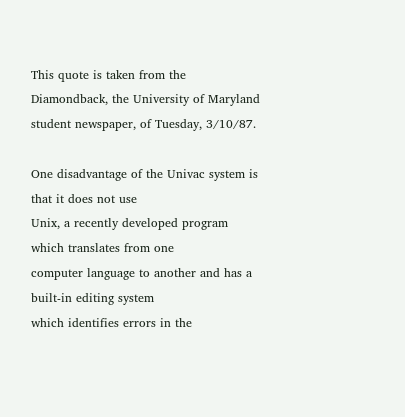This quote is taken from the Diamondback, the University of Maryland
student newspaper, of Tuesday, 3/10/87.

One disadvantage of the Univac system is that it does not use
Unix, a recently developed program which translates from one
computer language to another and has a built-in editing system
which identifies errors in the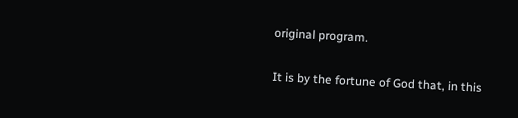original program.

It is by the fortune of God that, in this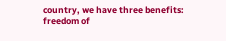country, we have three benefits:
freedom of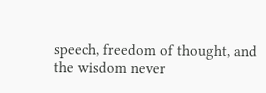speech, freedom of thought, and the wisdom never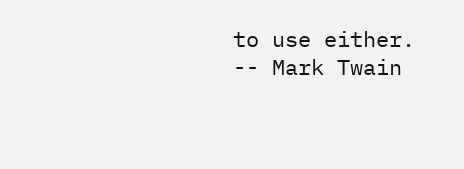to use either.
-- Mark Twain